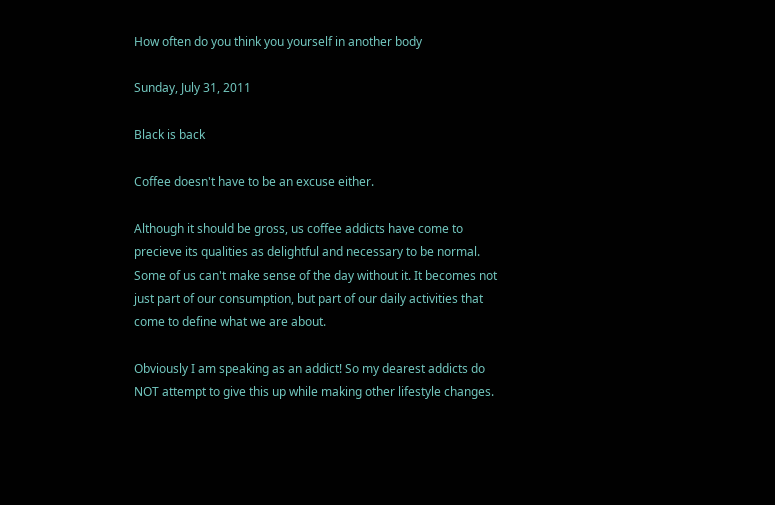How often do you think you yourself in another body

Sunday, July 31, 2011

Black is back

Coffee doesn't have to be an excuse either.

Although it should be gross, us coffee addicts have come to precieve its qualities as delightful and necessary to be normal. Some of us can't make sense of the day without it. It becomes not just part of our consumption, but part of our daily activities that come to define what we are about.

Obviously I am speaking as an addict! So my dearest addicts do NOT attempt to give this up while making other lifestyle changes.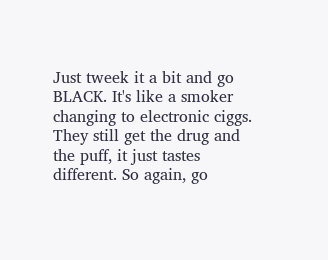Just tweek it a bit and go BLACK. It's like a smoker changing to electronic ciggs. They still get the drug and the puff, it just tastes different. So again, go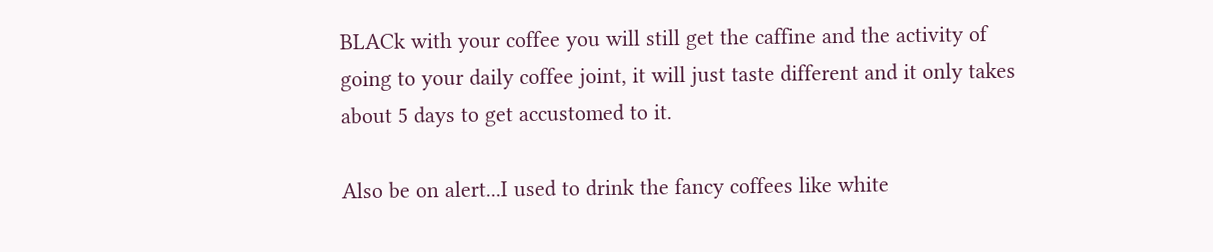BLACk with your coffee you will still get the caffine and the activity of going to your daily coffee joint, it will just taste different and it only takes about 5 days to get accustomed to it.

Also be on alert...I used to drink the fancy coffees like white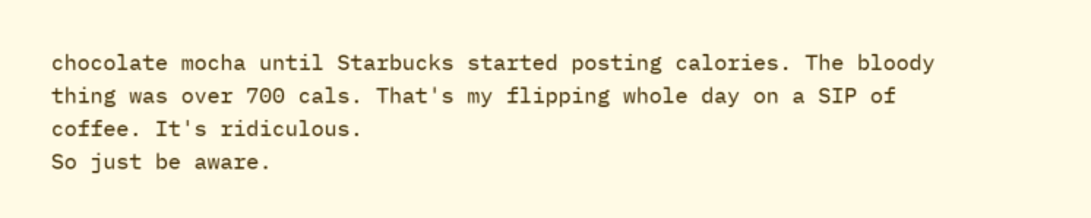chocolate mocha until Starbucks started posting calories. The bloody thing was over 700 cals. That's my flipping whole day on a SIP of coffee. It's ridiculous.
So just be aware.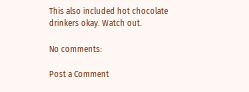This also included hot chocolate drinkers okay. Watch out.

No comments:

Post a Comment